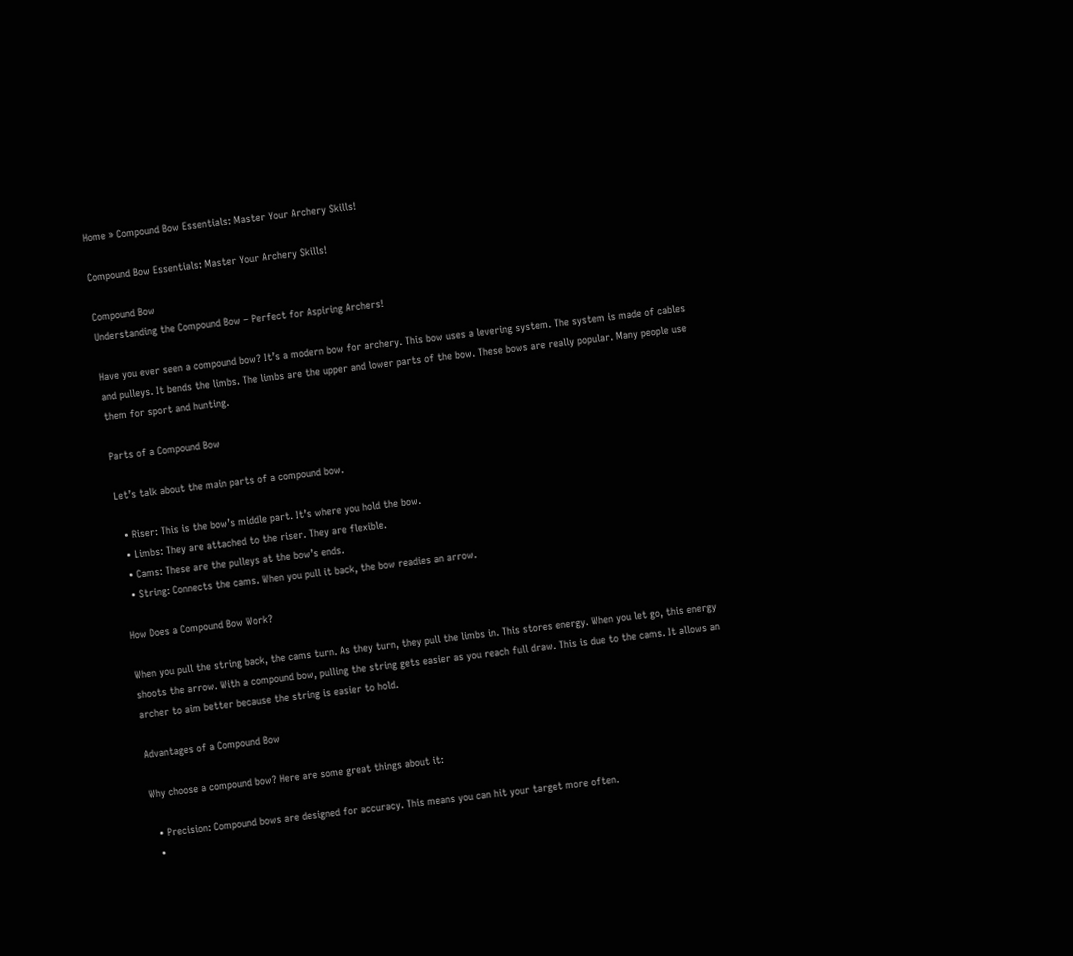Home » Compound Bow Essentials: Master Your Archery Skills!

Compound Bow Essentials: Master Your Archery Skills!

Compound Bow
Understanding the Compound Bow – Perfect for Aspiring Archers!

Have you ever seen a compound bow? It’s a modern bow for archery. This bow uses a levering system. The system is made of cables and pulleys. It bends the limbs. The limbs are the upper and lower parts of the bow. These bows are really popular. Many people use them for sport and hunting.

Parts of a Compound Bow

Let’s talk about the main parts of a compound bow.

  • Riser: This is the bow’s middle part. It’s where you hold the bow.
  • Limbs: They are attached to the riser. They are flexible.
  • Cams: These are the pulleys at the bow’s ends.
  • String: Connects the cams. When you pull it back, the bow readies an arrow.

How Does a Compound Bow Work?

When you pull the string back, the cams turn. As they turn, they pull the limbs in. This stores energy. When you let go, this energy shoots the arrow. With a compound bow, pulling the string gets easier as you reach full draw. This is due to the cams. It allows an archer to aim better because the string is easier to hold.

Advantages of a Compound Bow

Why choose a compound bow? Here are some great things about it:

  • Precision: Compound bows are designed for accuracy. This means you can hit your target more often.
  •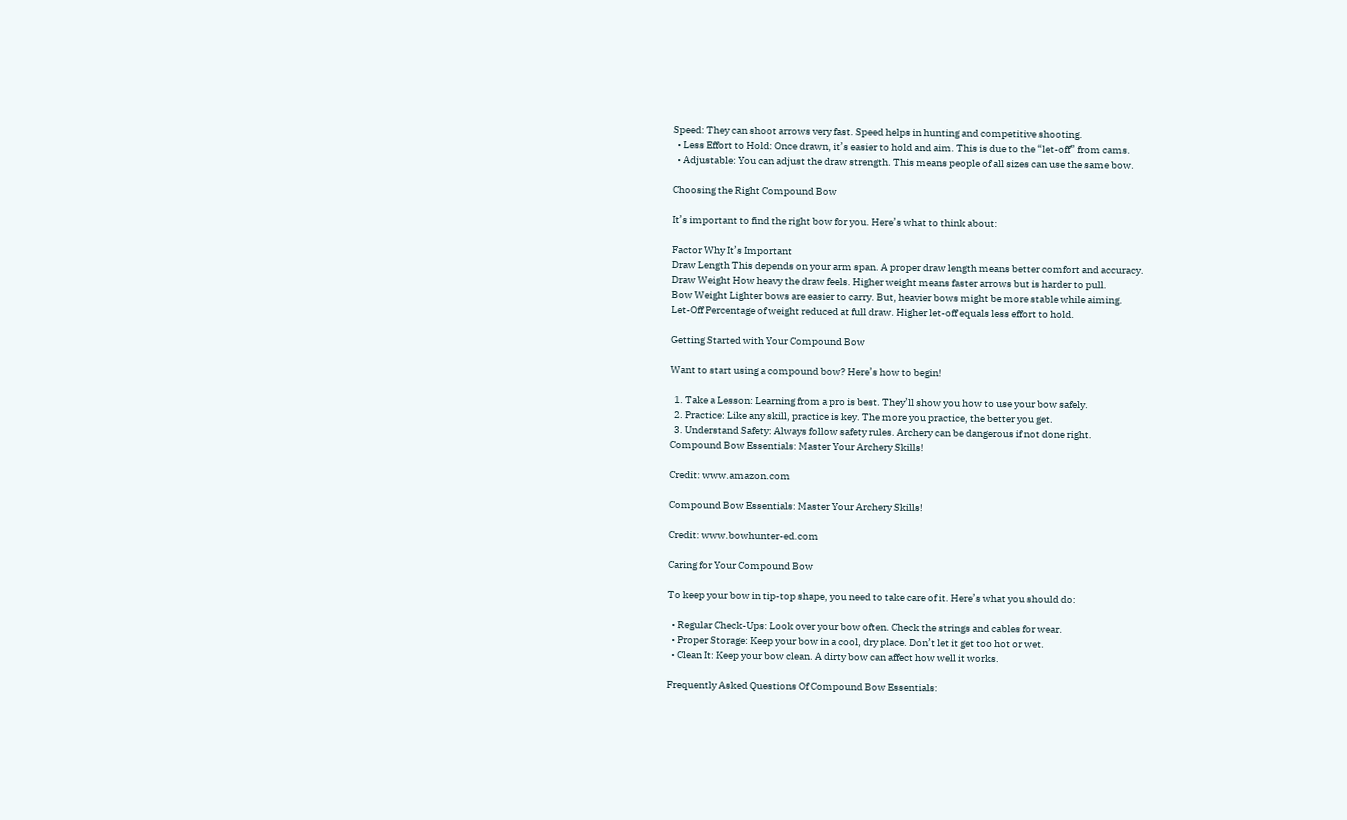Speed: They can shoot arrows very fast. Speed helps in hunting and competitive shooting.
  • Less Effort to Hold: Once drawn, it’s easier to hold and aim. This is due to the “let-off” from cams.
  • Adjustable: You can adjust the draw strength. This means people of all sizes can use the same bow.

Choosing the Right Compound Bow

It’s important to find the right bow for you. Here’s what to think about:

Factor Why It’s Important
Draw Length This depends on your arm span. A proper draw length means better comfort and accuracy.
Draw Weight How heavy the draw feels. Higher weight means faster arrows but is harder to pull.
Bow Weight Lighter bows are easier to carry. But, heavier bows might be more stable while aiming.
Let-Off Percentage of weight reduced at full draw. Higher let-off equals less effort to hold.

Getting Started with Your Compound Bow

Want to start using a compound bow? Here’s how to begin!

  1. Take a Lesson: Learning from a pro is best. They’ll show you how to use your bow safely.
  2. Practice: Like any skill, practice is key. The more you practice, the better you get.
  3. Understand Safety: Always follow safety rules. Archery can be dangerous if not done right.
Compound Bow Essentials: Master Your Archery Skills!

Credit: www.amazon.com

Compound Bow Essentials: Master Your Archery Skills!

Credit: www.bowhunter-ed.com

Caring for Your Compound Bow

To keep your bow in tip-top shape, you need to take care of it. Here’s what you should do:

  • Regular Check-Ups: Look over your bow often. Check the strings and cables for wear.
  • Proper Storage: Keep your bow in a cool, dry place. Don’t let it get too hot or wet.
  • Clean It: Keep your bow clean. A dirty bow can affect how well it works.

Frequently Asked Questions Of Compound Bow Essentials: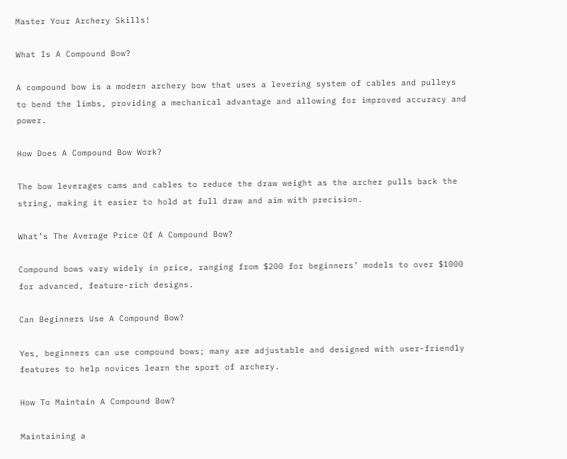Master Your Archery Skills!

What Is A Compound Bow?

A compound bow is a modern archery bow that uses a levering system of cables and pulleys to bend the limbs, providing a mechanical advantage and allowing for improved accuracy and power.

How Does A Compound Bow Work?

The bow leverages cams and cables to reduce the draw weight as the archer pulls back the string, making it easier to hold at full draw and aim with precision.

What’s The Average Price Of A Compound Bow?

Compound bows vary widely in price, ranging from $200 for beginners’ models to over $1000 for advanced, feature-rich designs.

Can Beginners Use A Compound Bow?

Yes, beginners can use compound bows; many are adjustable and designed with user-friendly features to help novices learn the sport of archery.

How To Maintain A Compound Bow?

Maintaining a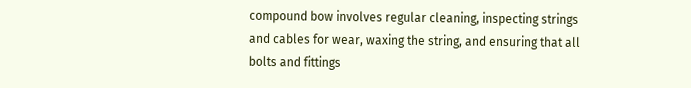compound bow involves regular cleaning, inspecting strings and cables for wear, waxing the string, and ensuring that all bolts and fittings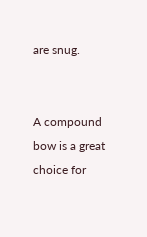are snug.


A compound bow is a great choice for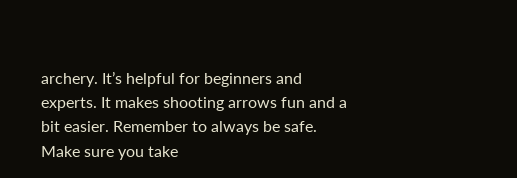archery. It’s helpful for beginners and experts. It makes shooting arrows fun and a bit easier. Remember to always be safe. Make sure you take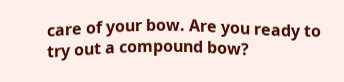care of your bow. Are you ready to try out a compound bow?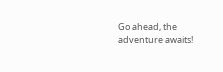Go ahead, the adventure awaits!